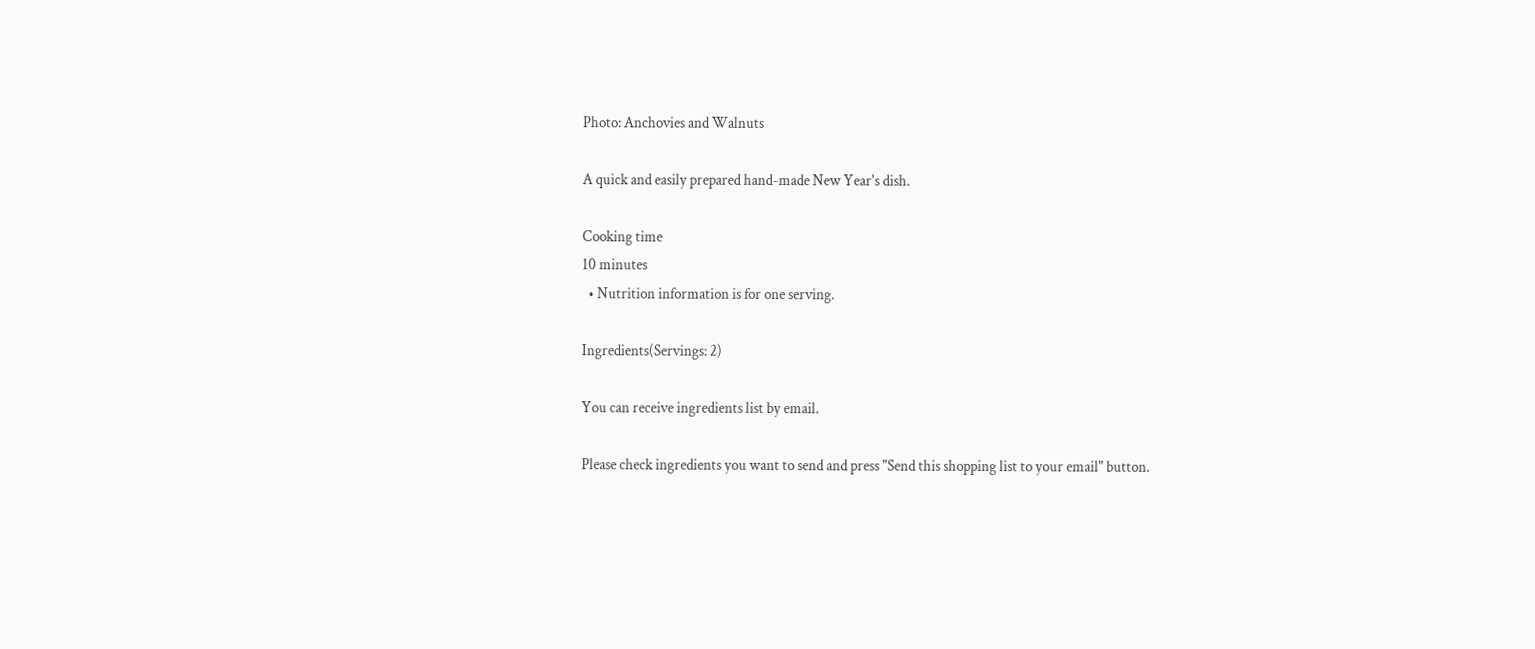Photo: Anchovies and Walnuts

A quick and easily prepared hand-made New Year's dish.

Cooking time
10 minutes
  • Nutrition information is for one serving.

Ingredients(Servings: 2)

You can receive ingredients list by email.

Please check ingredients you want to send and press "Send this shopping list to your email" button.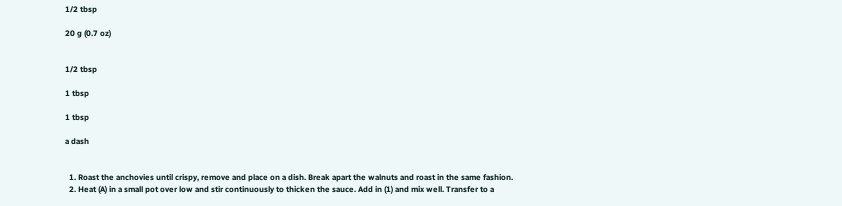1/2 tbsp

20 g (0.7 oz)


1/2 tbsp

1 tbsp

1 tbsp

a dash


  1. Roast the anchovies until crispy, remove and place on a dish. Break apart the walnuts and roast in the same fashion.
  2. Heat (A) in a small pot over low and stir continuously to thicken the sauce. Add in (1) and mix well. Transfer to a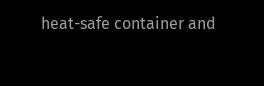heat-safe container and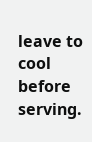leave to cool before serving.